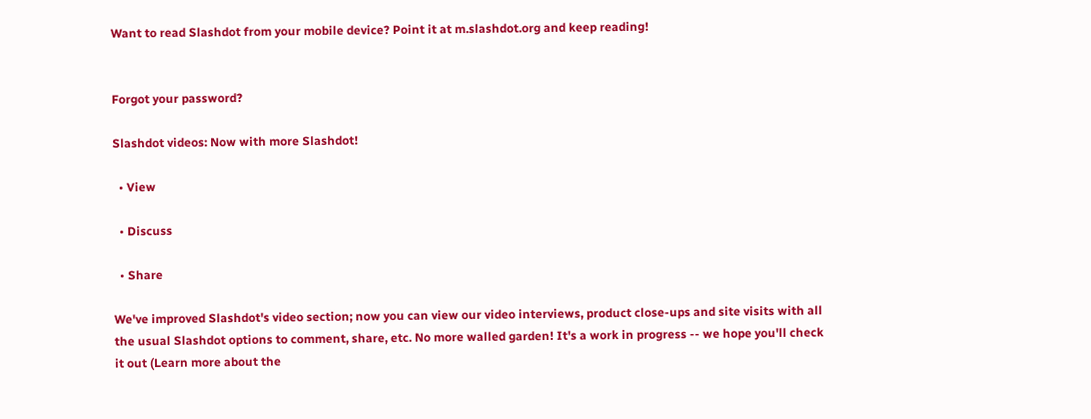Want to read Slashdot from your mobile device? Point it at m.slashdot.org and keep reading!


Forgot your password?

Slashdot videos: Now with more Slashdot!

  • View

  • Discuss

  • Share

We've improved Slashdot's video section; now you can view our video interviews, product close-ups and site visits with all the usual Slashdot options to comment, share, etc. No more walled garden! It's a work in progress -- we hope you'll check it out (Learn more about the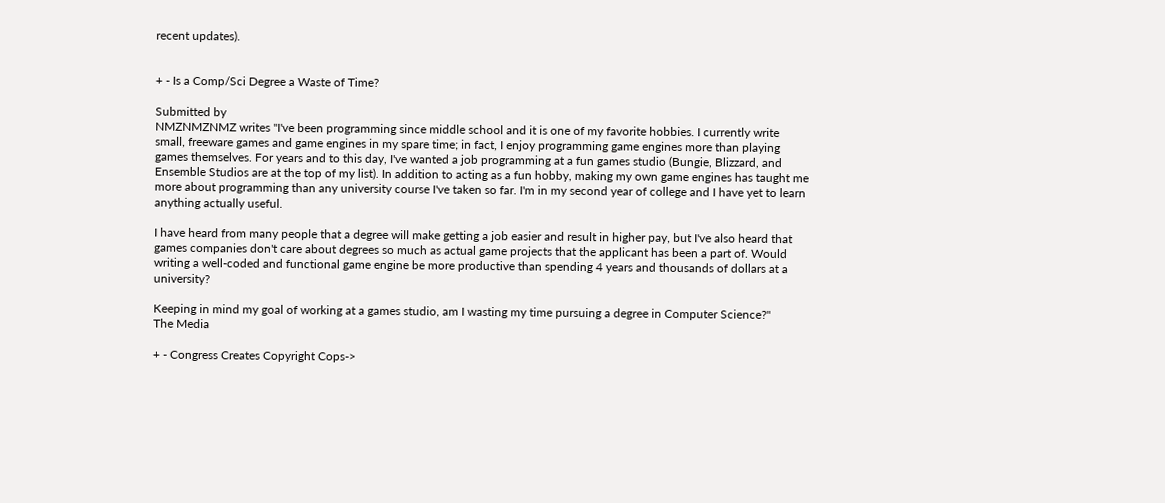recent updates).


+ - Is a Comp/Sci Degree a Waste of Time?

Submitted by
NMZNMZNMZ writes "I've been programming since middle school and it is one of my favorite hobbies. I currently write small, freeware games and game engines in my spare time; in fact, I enjoy programming game engines more than playing games themselves. For years and to this day, I've wanted a job programming at a fun games studio (Bungie, Blizzard, and Ensemble Studios are at the top of my list). In addition to acting as a fun hobby, making my own game engines has taught me more about programming than any university course I've taken so far. I'm in my second year of college and I have yet to learn anything actually useful.

I have heard from many people that a degree will make getting a job easier and result in higher pay, but I've also heard that games companies don't care about degrees so much as actual game projects that the applicant has been a part of. Would writing a well-coded and functional game engine be more productive than spending 4 years and thousands of dollars at a university?

Keeping in mind my goal of working at a games studio, am I wasting my time pursuing a degree in Computer Science?"
The Media

+ - Congress Creates Copyright Cops->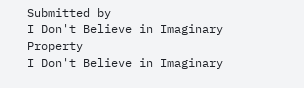Submitted by
I Don't Believe in Imaginary Property
I Don't Believe in Imaginary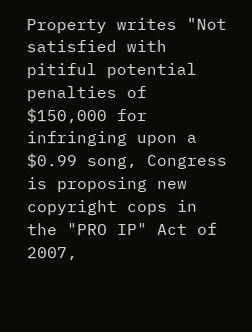Property writes "Not satisfied with pitiful potential penalties of $150,000 for infringing upon a $0.99 song, Congress is proposing new copyright cops in the "PRO IP" Act of 2007,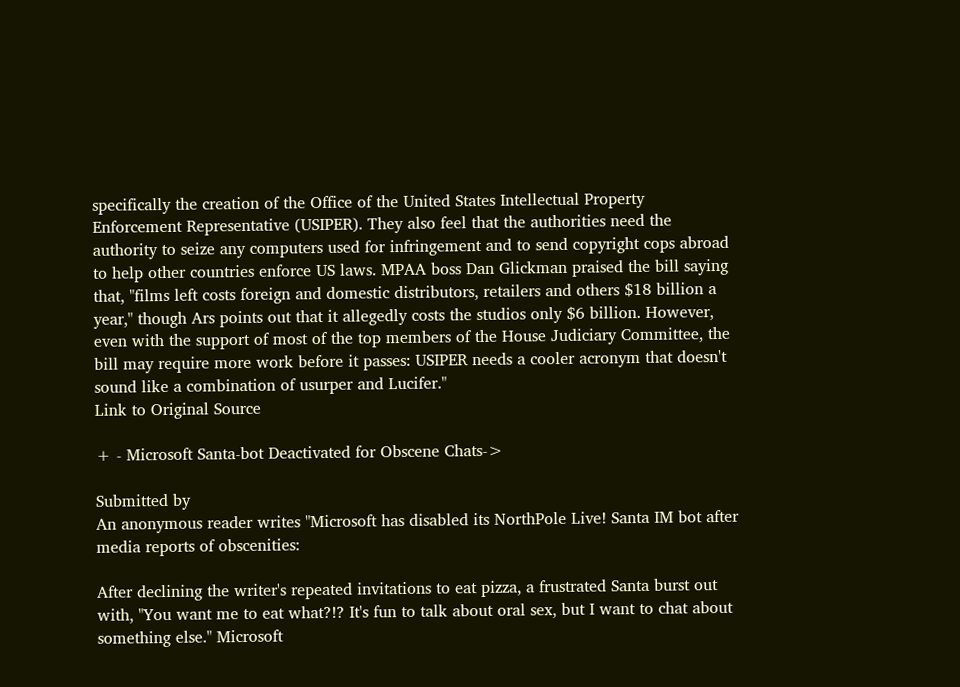specifically the creation of the Office of the United States Intellectual Property Enforcement Representative (USIPER). They also feel that the authorities need the authority to seize any computers used for infringement and to send copyright cops abroad to help other countries enforce US laws. MPAA boss Dan Glickman praised the bill saying that, "films left costs foreign and domestic distributors, retailers and others $18 billion a year," though Ars points out that it allegedly costs the studios only $6 billion. However, even with the support of most of the top members of the House Judiciary Committee, the bill may require more work before it passes: USIPER needs a cooler acronym that doesn't sound like a combination of usurper and Lucifer."
Link to Original Source

+ - Microsoft Santa-bot Deactivated for Obscene Chats->

Submitted by
An anonymous reader writes "Microsoft has disabled its NorthPole Live! Santa IM bot after media reports of obscenities:

After declining the writer's repeated invitations to eat pizza, a frustrated Santa burst out with, "You want me to eat what?!? It's fun to talk about oral sex, but I want to chat about something else." Microsoft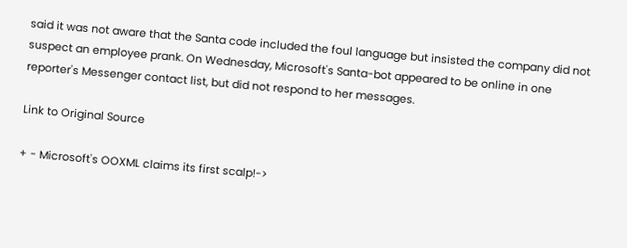said it was not aware that the Santa code included the foul language but insisted the company did not suspect an employee prank. On Wednesday, Microsoft's Santa-bot appeared to be online in one reporter's Messenger contact list, but did not respond to her messages.

Link to Original Source

+ - Microsoft's OOXML claims its first scalp!->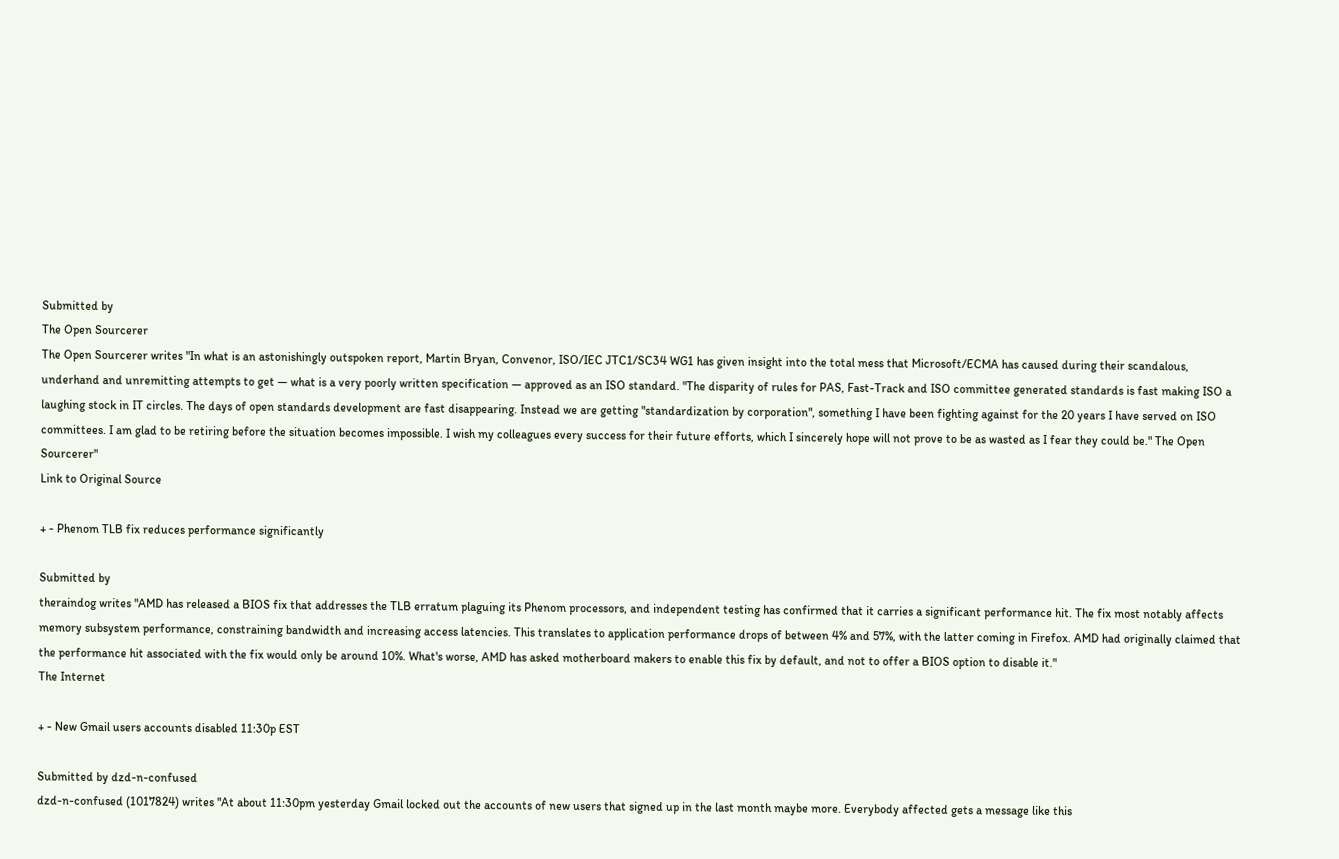Submitted by
The Open Sourcerer
The Open Sourcerer writes "In what is an astonishingly outspoken report, Martin Bryan, Convenor, ISO/IEC JTC1/SC34 WG1 has given insight into the total mess that Microsoft/ECMA has caused during their scandalous, underhand and unremitting attempts to get — what is a very poorly written specification — approved as an ISO standard. "The disparity of rules for PAS, Fast-Track and ISO committee generated standards is fast making ISO a laughing stock in IT circles. The days of open standards development are fast disappearing. Instead we are getting "standardization by corporation", something I have been fighting against for the 20 years I have served on ISO committees. I am glad to be retiring before the situation becomes impossible. I wish my colleagues every success for their future efforts, which I sincerely hope will not prove to be as wasted as I fear they could be." The Open Sourcerer"
Link to Original Source

+ - Phenom TLB fix reduces performance significantly

Submitted by
theraindog writes "AMD has released a BIOS fix that addresses the TLB erratum plaguing its Phenom processors, and independent testing has confirmed that it carries a significant performance hit. The fix most notably affects memory subsystem performance, constraining bandwidth and increasing access latencies. This translates to application performance drops of between 4% and 57%, with the latter coming in Firefox. AMD had originally claimed that the performance hit associated with the fix would only be around 10%. What's worse, AMD has asked motherboard makers to enable this fix by default, and not to offer a BIOS option to disable it."
The Internet

+ - New Gmail users accounts disabled 11:30p EST

Submitted by dzd-n-confused
dzd-n-confused (1017824) writes "At about 11:30pm yesterday Gmail locked out the accounts of new users that signed up in the last month maybe more. Everybody affected gets a message like this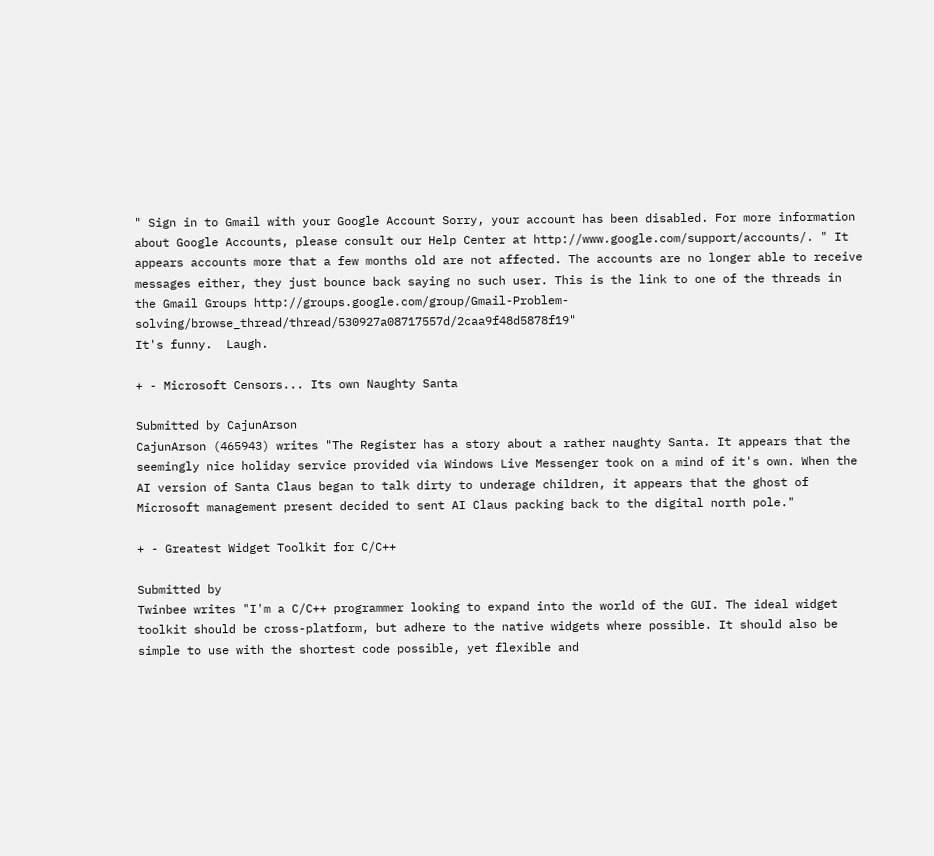" Sign in to Gmail with your Google Account Sorry, your account has been disabled. For more information about Google Accounts, please consult our Help Center at http://www.google.com/support/accounts/. " It appears accounts more that a few months old are not affected. The accounts are no longer able to receive messages either, they just bounce back saying no such user. This is the link to one of the threads in the Gmail Groups http://groups.google.com/group/Gmail-Problem-solving/browse_thread/thread/530927a08717557d/2caa9f48d5878f19"
It's funny.  Laugh.

+ - Microsoft Censors... Its own Naughty Santa

Submitted by CajunArson
CajunArson (465943) writes "The Register has a story about a rather naughty Santa. It appears that the seemingly nice holiday service provided via Windows Live Messenger took on a mind of it's own. When the AI version of Santa Claus began to talk dirty to underage children, it appears that the ghost of Microsoft management present decided to sent AI Claus packing back to the digital north pole."

+ - Greatest Widget Toolkit for C/C++

Submitted by
Twinbee writes "I'm a C/C++ programmer looking to expand into the world of the GUI. The ideal widget toolkit should be cross-platform, but adhere to the native widgets where possible. It should also be simple to use with the shortest code possible, yet flexible and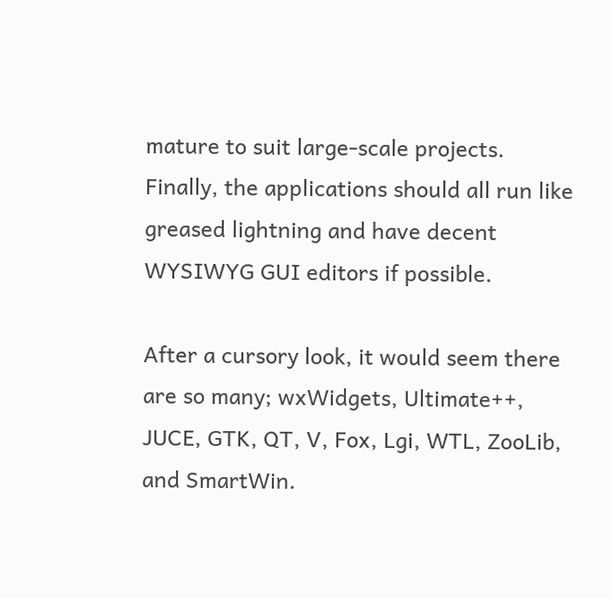mature to suit large-scale projects. Finally, the applications should all run like greased lightning and have decent WYSIWYG GUI editors if possible.

After a cursory look, it would seem there are so many; wxWidgets, Ultimate++, JUCE, GTK, QT, V, Fox, Lgi, WTL, ZooLib, and SmartWin.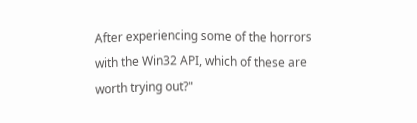After experiencing some of the horrors with the Win32 API, which of these are worth trying out?"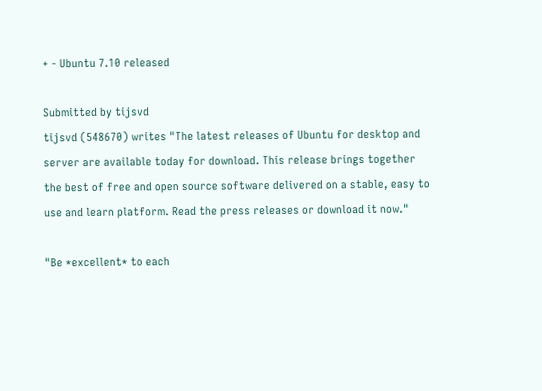+ - Ubuntu 7.10 released

Submitted by tijsvd
tijsvd (548670) writes "The latest releases of Ubuntu for desktop and server are available today for download. This release brings together the best of free and open source software delivered on a stable, easy to use and learn platform. Read the press releases or download it now."

"Be *excellent* to each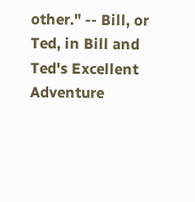other." -- Bill, or Ted, in Bill and Ted's Excellent Adventure